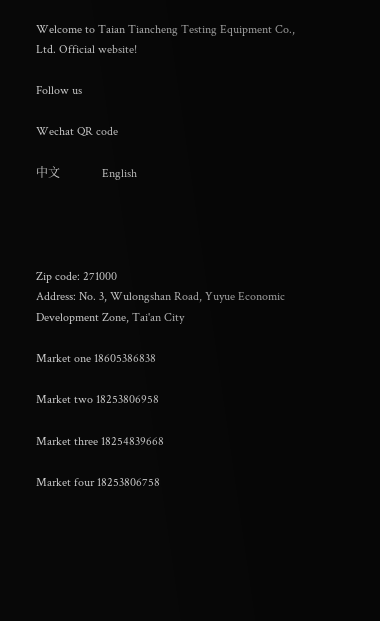Welcome to Taian Tiancheng Testing Equipment Co., Ltd. Official website!

Follow us

Wechat QR code

中文              English




Zip code: 271000
Address: No. 3, Wulongshan Road, Yuyue Economic Development Zone, Tai'an City

Market one 18605386838

Market two 18253806958

Market three 18254839668

Market four 18253806758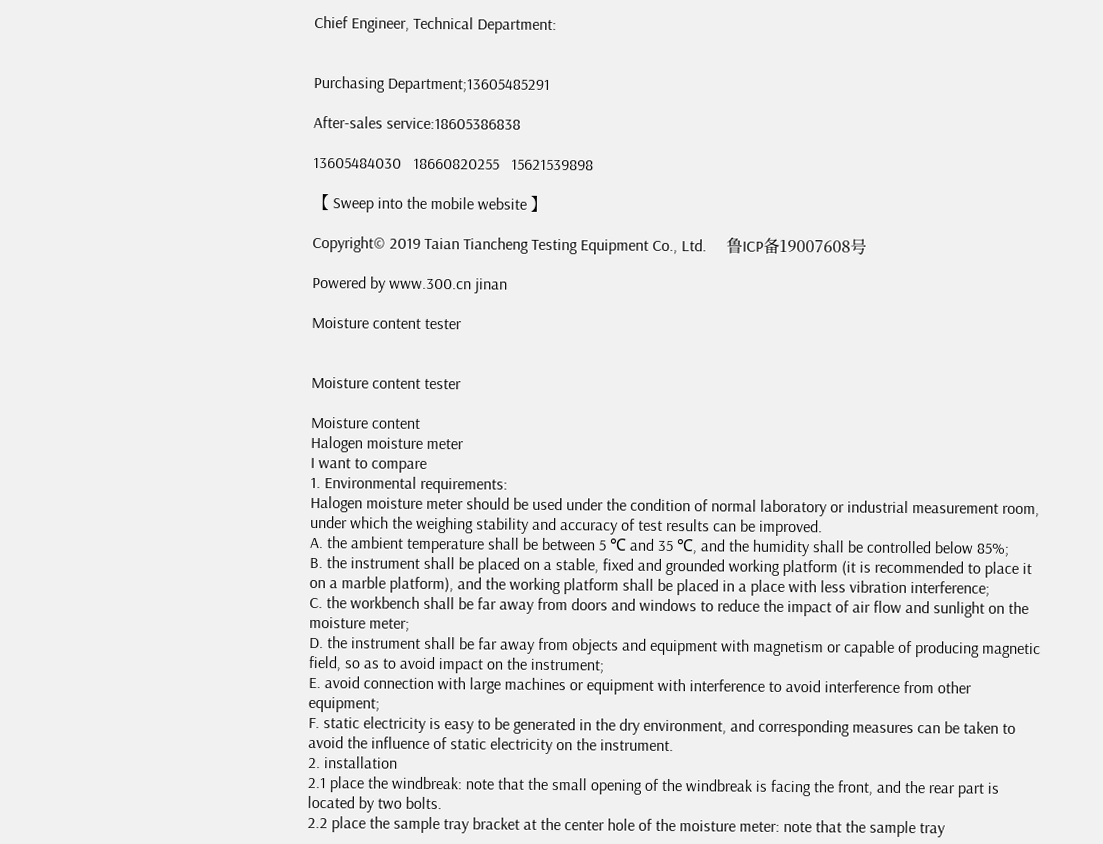Chief Engineer, Technical Department:


Purchasing Department;13605485291

After-sales service:18605386838

13605484030   18660820255   15621539898

【 Sweep into the mobile website 】

Copyright© 2019 Taian Tiancheng Testing Equipment Co., Ltd.     鲁ICP备19007608号

Powered by www.300.cn jinan

Moisture content tester


Moisture content tester

Moisture content
Halogen moisture meter
I want to compare
1. Environmental requirements:
Halogen moisture meter should be used under the condition of normal laboratory or industrial measurement room, under which the weighing stability and accuracy of test results can be improved.
A. the ambient temperature shall be between 5 ℃ and 35 ℃, and the humidity shall be controlled below 85%;
B. the instrument shall be placed on a stable, fixed and grounded working platform (it is recommended to place it on a marble platform), and the working platform shall be placed in a place with less vibration interference;
C. the workbench shall be far away from doors and windows to reduce the impact of air flow and sunlight on the moisture meter;
D. the instrument shall be far away from objects and equipment with magnetism or capable of producing magnetic field, so as to avoid impact on the instrument;
E. avoid connection with large machines or equipment with interference to avoid interference from other equipment;
F. static electricity is easy to be generated in the dry environment, and corresponding measures can be taken to avoid the influence of static electricity on the instrument.
2. installation
2.1 place the windbreak: note that the small opening of the windbreak is facing the front, and the rear part is located by two bolts.
2.2 place the sample tray bracket at the center hole of the moisture meter: note that the sample tray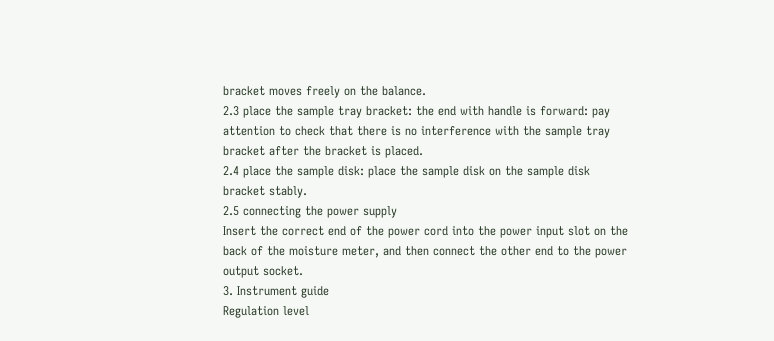bracket moves freely on the balance.
2.3 place the sample tray bracket: the end with handle is forward: pay attention to check that there is no interference with the sample tray bracket after the bracket is placed.
2.4 place the sample disk: place the sample disk on the sample disk bracket stably.
2.5 connecting the power supply
Insert the correct end of the power cord into the power input slot on the back of the moisture meter, and then connect the other end to the power output socket.
3. Instrument guide
Regulation level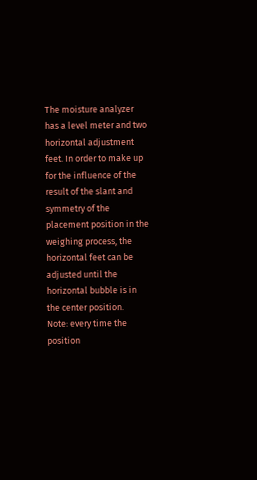The moisture analyzer has a level meter and two horizontal adjustment feet. In order to make up for the influence of the result of the slant and symmetry of the placement position in the weighing process, the horizontal feet can be adjusted until the horizontal bubble is in the center position.
Note: every time the position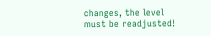changes, the level must be readjusted!